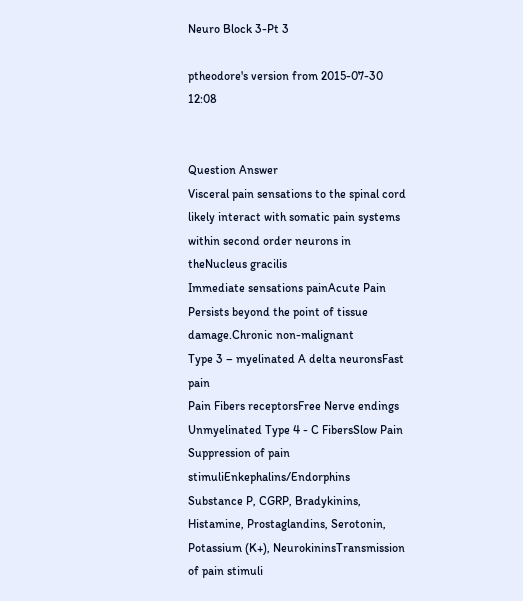Neuro Block 3-Pt 3

ptheodore's version from 2015-07-30 12:08


Question Answer
Visceral pain sensations to the spinal cord likely interact with somatic pain systems within second order neurons in theNucleus gracilis
Immediate sensations painAcute Pain
Persists beyond the point of tissue damage.Chronic non-malignant
Type 3 – myelinated A delta neuronsFast pain
Pain Fibers receptorsFree Nerve endings
Unmyelinated Type 4 - C FibersSlow Pain
Suppression of pain stimuliEnkephalins/Endorphins
Substance P, CGRP, Bradykinins, Histamine, Prostaglandins, Serotonin, Potassium (K+), NeurokininsTransmission of pain stimuli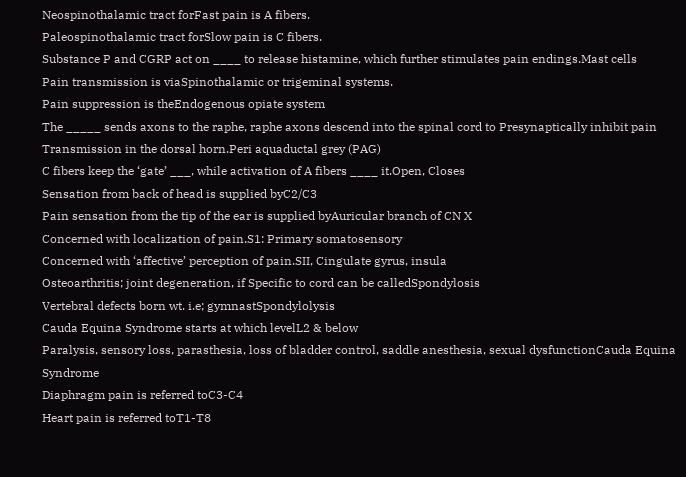Neospinothalamic tract forFast pain is A fibers.
Paleospinothalamic tract forSlow pain is C fibers.
Substance P and CGRP act on ____ to release histamine, which further stimulates pain endings.Mast cells
Pain transmission is viaSpinothalamic or trigeminal systems.
Pain suppression is theEndogenous opiate system
The _____ sends axons to the raphe, raphe axons descend into the spinal cord to Presynaptically inhibit pain Transmission in the dorsal horn.Peri aquaductal grey (PAG)
C fibers keep the ‘gate’ ___, while activation of A fibers ____ it.Open, Closes
Sensation from back of head is supplied byC2/C3
Pain sensation from the tip of the ear is supplied byAuricular branch of CN X
Concerned with localization of pain.S1: Primary somatosensory
Concerned with ‘affective’ perception of pain.SII, Cingulate gyrus, insula
Osteoarthritis; joint degeneration, if Specific to cord can be calledSpondylosis
Vertebral defects born wt. i.e; gymnastSpondylolysis
Cauda Equina Syndrome starts at which levelL2 & below
Paralysis, sensory loss, parasthesia, loss of bladder control, saddle anesthesia, sexual dysfunctionCauda Equina Syndrome
Diaphragm pain is referred toC3-C4
Heart pain is referred toT1-T8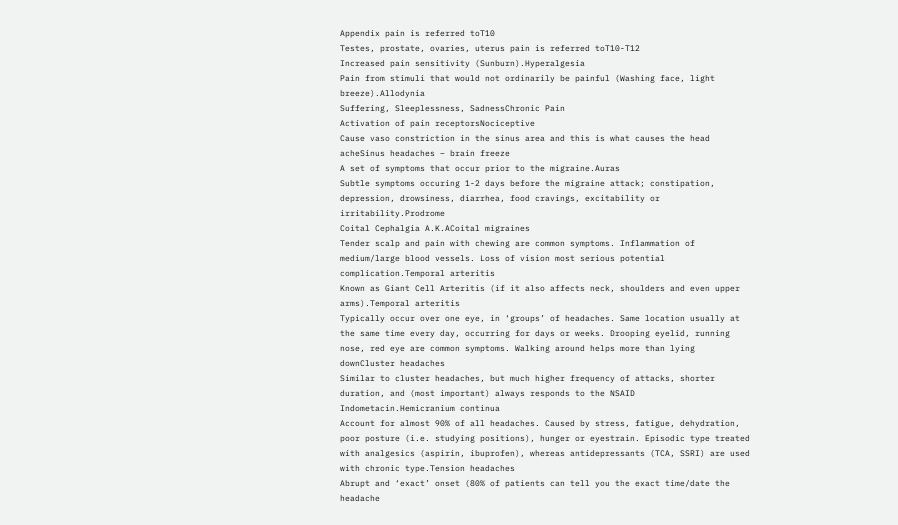Appendix pain is referred toT10
Testes, prostate, ovaries, uterus pain is referred toT10-T12
Increased pain sensitivity (Sunburn).Hyperalgesia
Pain from stimuli that would not ordinarily be painful (Washing face, light breeze).Allodynia
Suffering, Sleeplessness, SadnessChronic Pain
Activation of pain receptorsNociceptive
Cause vaso constriction in the sinus area and this is what causes the head acheSinus headaches – brain freeze
A set of symptoms that occur prior to the migraine.Auras
Subtle symptoms occuring 1-2 days before the migraine attack; constipation, depression, drowsiness, diarrhea, food cravings, excitability or irritability.Prodrome
Coital Cephalgia A.K.ACoital migraines
Tender scalp and pain with chewing are common symptoms. Inflammation of medium/large blood vessels. Loss of vision most serious potential complication.Temporal arteritis
Known as Giant Cell Arteritis (if it also affects neck, shoulders and even upper arms).Temporal arteritis
Typically occur over one eye, in ‘groups’ of headaches. Same location usually at the same time every day, occurring for days or weeks. Drooping eyelid, running nose, red eye are common symptoms. Walking around helps more than lying downCluster headaches
Similar to cluster headaches, but much higher frequency of attacks, shorter duration, and (most important) always responds to the NSAID Indometacin.Hemicranium continua
Account for almost 90% of all headaches. Caused by stress, fatigue, dehydration, poor posture (i.e. studying positions), hunger or eyestrain. Episodic type treated with analgesics (aspirin, ibuprofen), whereas antidepressants (TCA, SSRI) are used with chronic type.Tension headaches
Abrupt and ‘exact’ onset (80% of patients can tell you the exact time/date the headache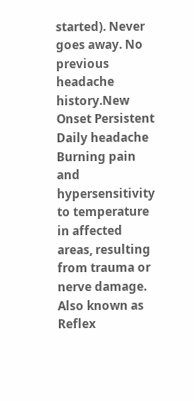started). Never goes away. No previous headache history.New Onset Persistent Daily headache
Burning pain and hypersensitivity to temperature in affected areas, resulting from trauma or nerve damage. Also known as Reflex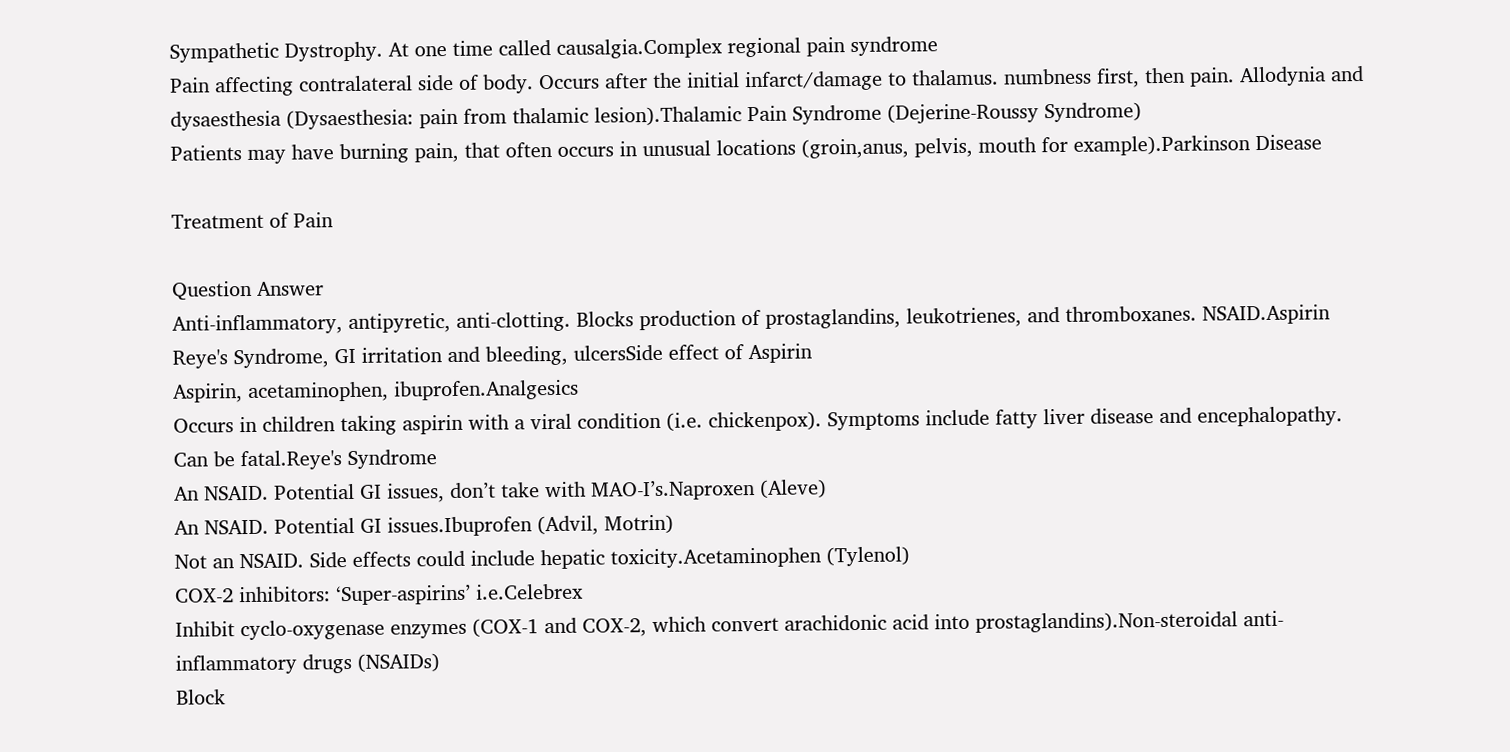Sympathetic Dystrophy. At one time called causalgia.Complex regional pain syndrome
Pain affecting contralateral side of body. Occurs after the initial infarct/damage to thalamus. numbness first, then pain. Allodynia and dysaesthesia (Dysaesthesia: pain from thalamic lesion).Thalamic Pain Syndrome (Dejerine-Roussy Syndrome)
Patients may have burning pain, that often occurs in unusual locations (groin,anus, pelvis, mouth for example).Parkinson Disease

Treatment of Pain

Question Answer
Anti-inflammatory, antipyretic, anti-clotting. Blocks production of prostaglandins, leukotrienes, and thromboxanes. NSAID.Aspirin
Reye's Syndrome, GI irritation and bleeding, ulcersSide effect of Aspirin
Aspirin, acetaminophen, ibuprofen.Analgesics
Occurs in children taking aspirin with a viral condition (i.e. chickenpox). Symptoms include fatty liver disease and encephalopathy. Can be fatal.Reye's Syndrome
An NSAID. Potential GI issues, don’t take with MAO-I’s.Naproxen (Aleve)
An NSAID. Potential GI issues.Ibuprofen (Advil, Motrin)
Not an NSAID. Side effects could include hepatic toxicity.Acetaminophen (Tylenol)
COX-2 inhibitors: ‘Super-aspirins’ i.e.Celebrex
Inhibit cyclo-oxygenase enzymes (COX-1 and COX-2, which convert arachidonic acid into prostaglandins).Non-steroidal anti-inflammatory drugs (NSAIDs)
Block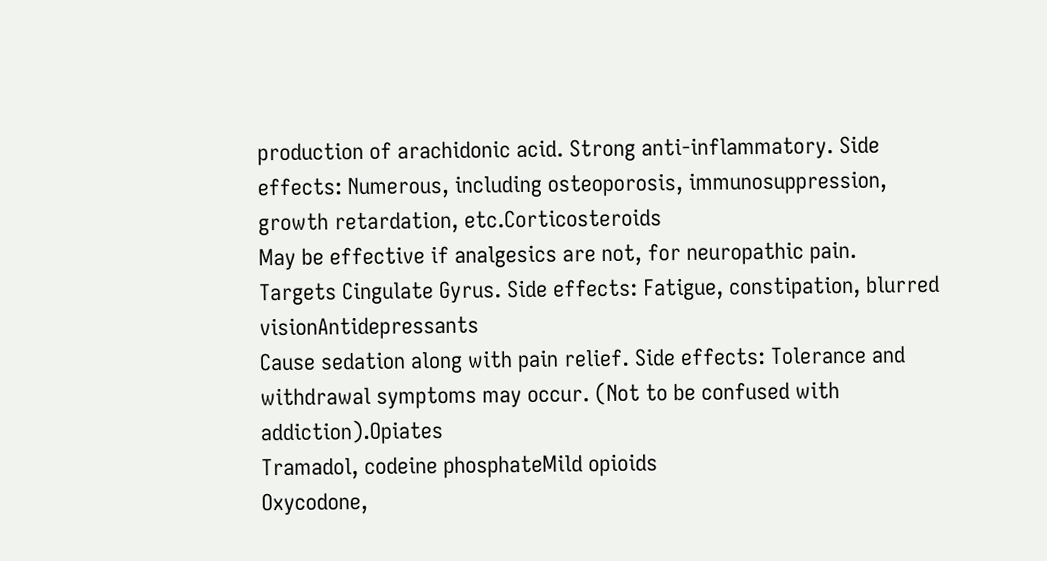production of arachidonic acid. Strong anti-inflammatory. Side effects: Numerous, including osteoporosis, immunosuppression, growth retardation, etc.Corticosteroids
May be effective if analgesics are not, for neuropathic pain. Targets Cingulate Gyrus. Side effects: Fatigue, constipation, blurred visionAntidepressants
Cause sedation along with pain relief. Side effects: Tolerance and withdrawal symptoms may occur. (Not to be confused with addiction).Opiates
Tramadol, codeine phosphateMild opioids
Oxycodone,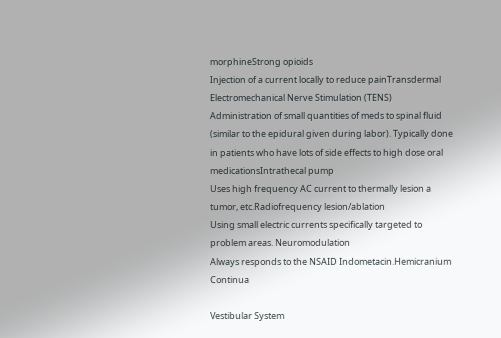morphineStrong opioids
Injection of a current locally to reduce painTransdermal Electromechanical Nerve Stimulation (TENS)
Administration of small quantities of meds to spinal fluid (similar to the epidural given during labor). Typically done in patients who have lots of side effects to high dose oral medicationsIntrathecal pump
Uses high frequency AC current to thermally lesion a tumor, etc.Radiofrequency lesion/ablation
Using small electric currents specifically targeted to problem areas. Neuromodulation
Always responds to the NSAID Indometacin.Hemicranium Continua

Vestibular System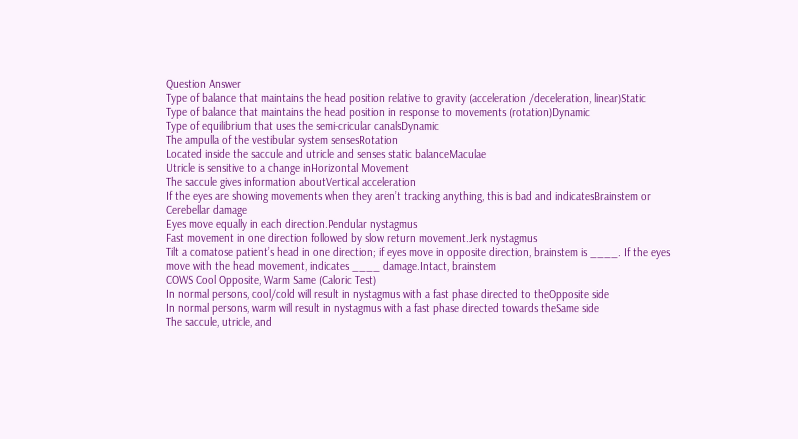Question Answer
Type of balance that maintains the head position relative to gravity (acceleration /deceleration, linear)Static
Type of balance that maintains the head position in response to movements (rotation)Dynamic
Type of equilibrium that uses the semi-cricular canalsDynamic
The ampulla of the vestibular system sensesRotation
Located inside the saccule and utricle and senses static balanceMaculae
Utricle is sensitive to a change inHorizontal Movement
The saccule gives information aboutVertical acceleration
If the eyes are showing movements when they aren’t tracking anything, this is bad and indicatesBrainstem or Cerebellar damage
Eyes move equally in each direction.Pendular nystagmus
Fast movement in one direction followed by slow return movement.Jerk nystagmus
Tilt a comatose patient’s head in one direction; if eyes move in opposite direction, brainstem is ____. If the eyes move with the head movement, indicates ____ damage.Intact, brainstem
COWS Cool Opposite, Warm Same (Caloric Test)
In normal persons, cool/cold will result in nystagmus with a fast phase directed to theOpposite side
In normal persons, warm will result in nystagmus with a fast phase directed towards theSame side
The saccule, utricle, and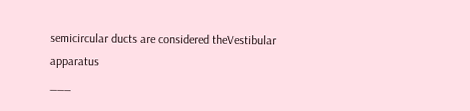semicircular ducts are considered theVestibular apparatus
___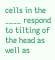cells in the ____ respond to tilting of the head as well as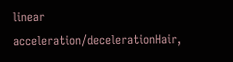linear acceleration/decelerationHair,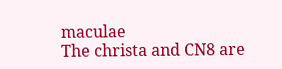maculae
The christa and CN8 are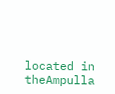located in theAmpulla